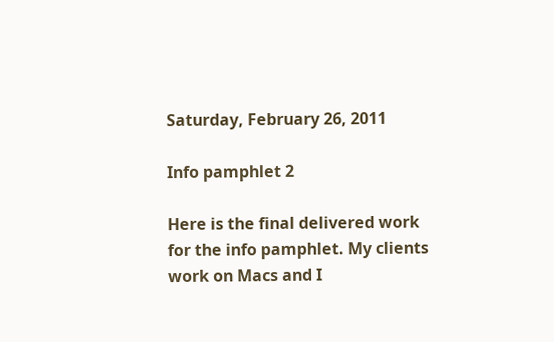Saturday, February 26, 2011

Info pamphlet 2

Here is the final delivered work for the info pamphlet. My clients work on Macs and I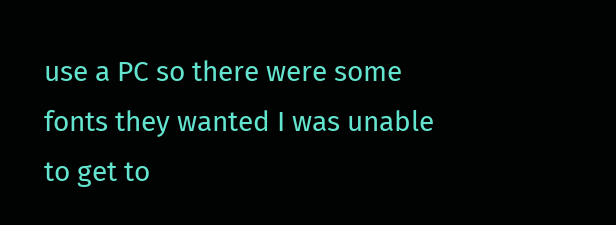use a PC so there were some fonts they wanted I was unable to get to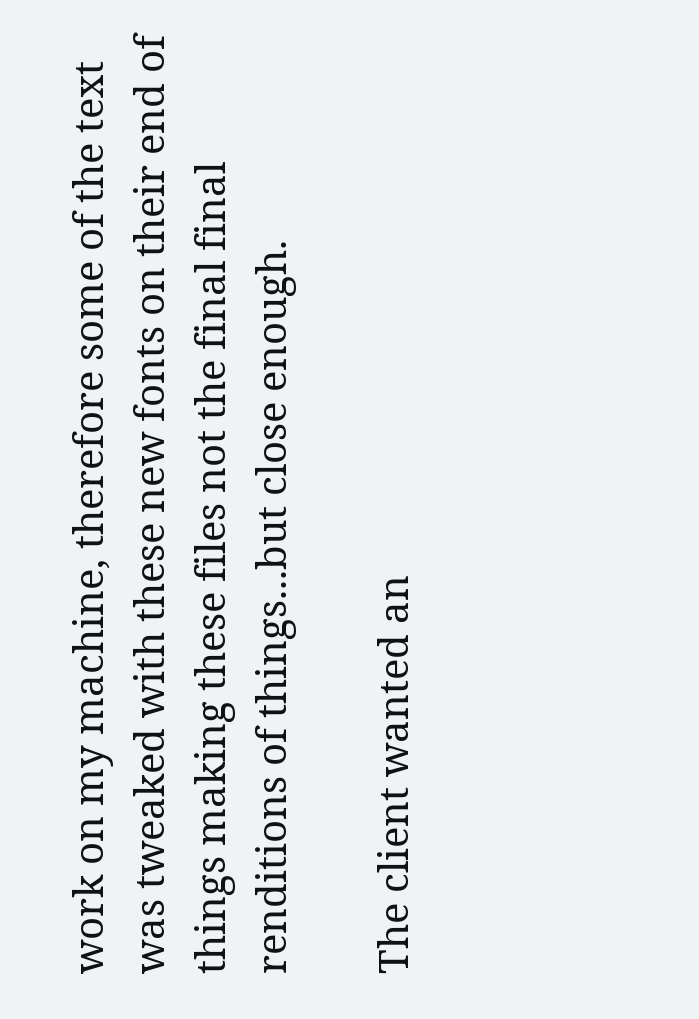work on my machine, therefore some of the text was tweaked with these new fonts on their end of things making these files not the final final renditions of things...but close enough.

The client wanted an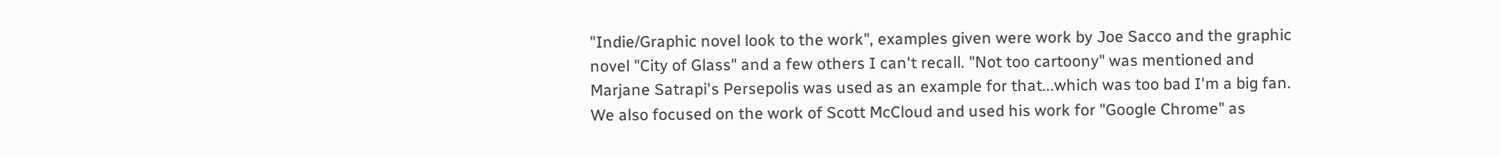"Indie/Graphic novel look to the work", examples given were work by Joe Sacco and the graphic novel "City of Glass" and a few others I can't recall. "Not too cartoony" was mentioned and Marjane Satrapi's Persepolis was used as an example for that...which was too bad I'm a big fan. We also focused on the work of Scott McCloud and used his work for "Google Chrome" as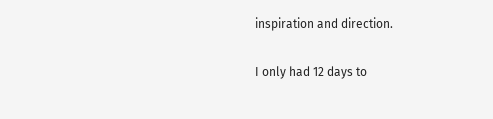inspiration and direction.

I only had 12 days to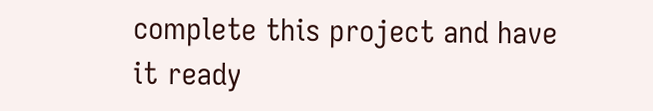complete this project and have it ready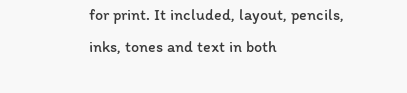for print. It included, layout, pencils, inks, tones and text in both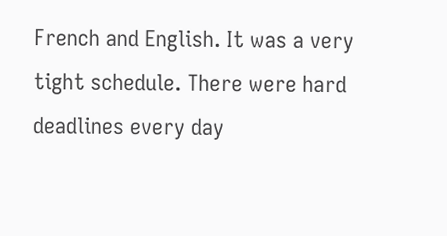French and English. It was a very tight schedule. There were hard deadlines every day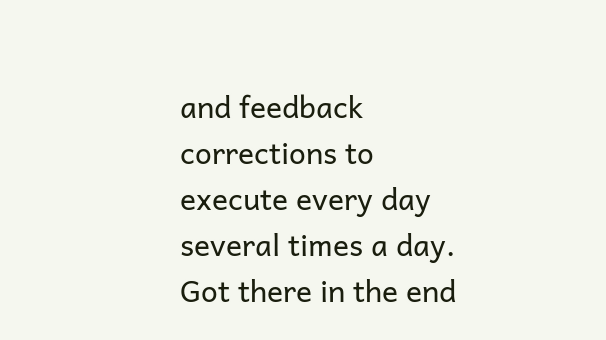and feedback corrections to execute every day several times a day. Got there in the end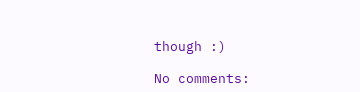though :)

No comments: